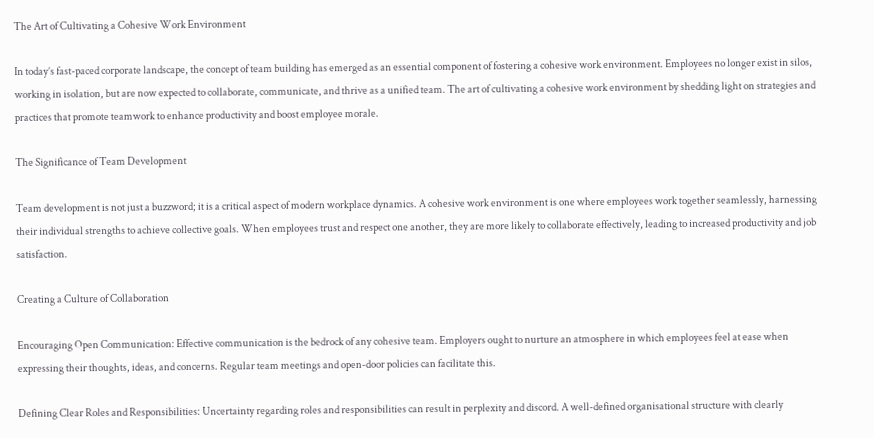The Art of Cultivating a Cohesive Work Environment

In today’s fast-paced corporate landscape, the concept of team building has emerged as an essential component of fostering a cohesive work environment. Employees no longer exist in silos, working in isolation, but are now expected to collaborate, communicate, and thrive as a unified team. The art of cultivating a cohesive work environment by shedding light on strategies and practices that promote teamwork to enhance productivity and boost employee morale.

The Significance of Team Development

Team development is not just a buzzword; it is a critical aspect of modern workplace dynamics. A cohesive work environment is one where employees work together seamlessly, harnessing their individual strengths to achieve collective goals. When employees trust and respect one another, they are more likely to collaborate effectively, leading to increased productivity and job satisfaction.

Creating a Culture of Collaboration

Encouraging Open Communication: Effective communication is the bedrock of any cohesive team. Employers ought to nurture an atmosphere in which employees feel at ease when expressing their thoughts, ideas, and concerns. Regular team meetings and open-door policies can facilitate this.

Defining Clear Roles and Responsibilities: Uncertainty regarding roles and responsibilities can result in perplexity and discord. A well-defined organisational structure with clearly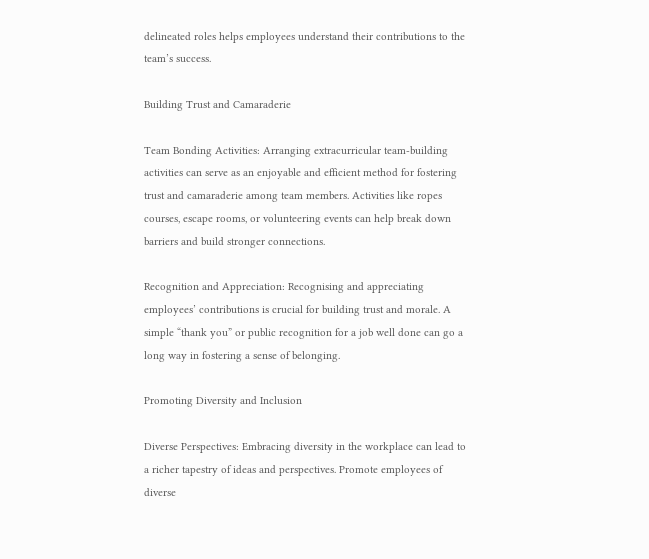delineated roles helps employees understand their contributions to the team’s success.

Building Trust and Camaraderie

Team Bonding Activities: Arranging extracurricular team-building activities can serve as an enjoyable and efficient method for fostering trust and camaraderie among team members. Activities like ropes courses, escape rooms, or volunteering events can help break down barriers and build stronger connections.

Recognition and Appreciation: Recognising and appreciating employees’ contributions is crucial for building trust and morale. A simple “thank you” or public recognition for a job well done can go a long way in fostering a sense of belonging.

Promoting Diversity and Inclusion

Diverse Perspectives: Embracing diversity in the workplace can lead to a richer tapestry of ideas and perspectives. Promote employees of diverse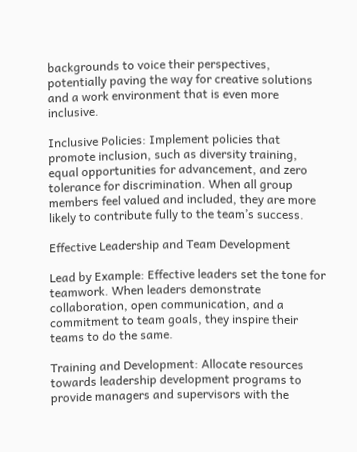backgrounds to voice their perspectives, potentially paving the way for creative solutions and a work environment that is even more inclusive.

Inclusive Policies: Implement policies that promote inclusion, such as diversity training, equal opportunities for advancement, and zero tolerance for discrimination. When all group members feel valued and included, they are more likely to contribute fully to the team’s success.

Effective Leadership and Team Development

Lead by Example: Effective leaders set the tone for teamwork. When leaders demonstrate collaboration, open communication, and a commitment to team goals, they inspire their teams to do the same.

Training and Development: Allocate resources towards leadership development programs to provide managers and supervisors with the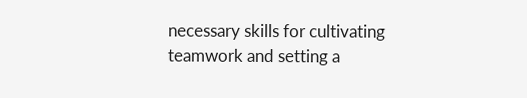necessary skills for cultivating teamwork and setting a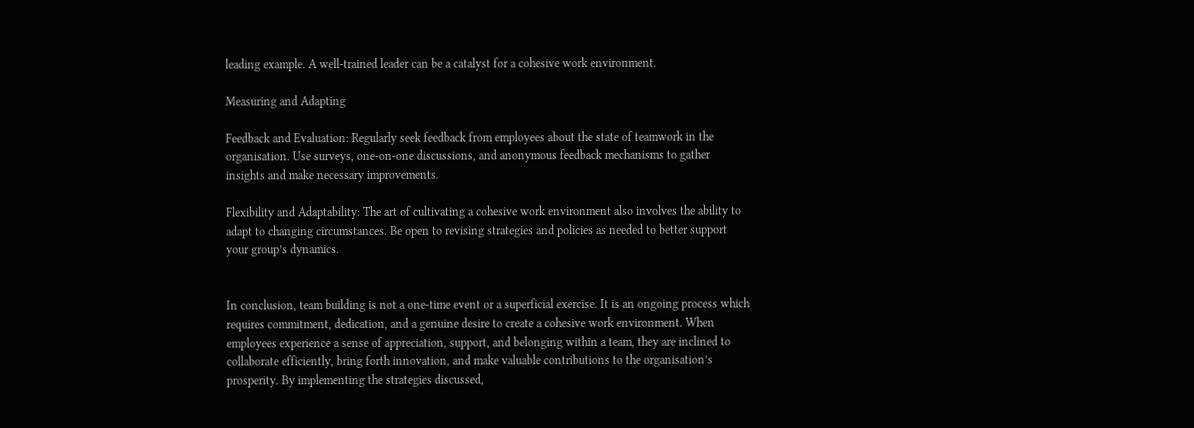leading example. A well-trained leader can be a catalyst for a cohesive work environment.

Measuring and Adapting

Feedback and Evaluation: Regularly seek feedback from employees about the state of teamwork in the organisation. Use surveys, one-on-one discussions, and anonymous feedback mechanisms to gather insights and make necessary improvements.

Flexibility and Adaptability: The art of cultivating a cohesive work environment also involves the ability to adapt to changing circumstances. Be open to revising strategies and policies as needed to better support your group’s dynamics.


In conclusion, team building is not a one-time event or a superficial exercise. It is an ongoing process which requires commitment, dedication, and a genuine desire to create a cohesive work environment. When employees experience a sense of appreciation, support, and belonging within a team, they are inclined to collaborate efficiently, bring forth innovation, and make valuable contributions to the organisation’s prosperity. By implementing the strategies discussed,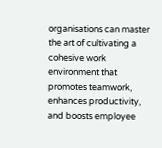organisations can master the art of cultivating a cohesive work environment that promotes teamwork, enhances productivity, and boosts employee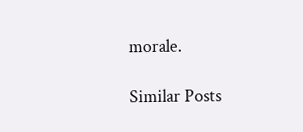morale.

Similar Posts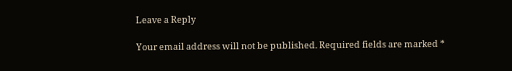Leave a Reply

Your email address will not be published. Required fields are marked *